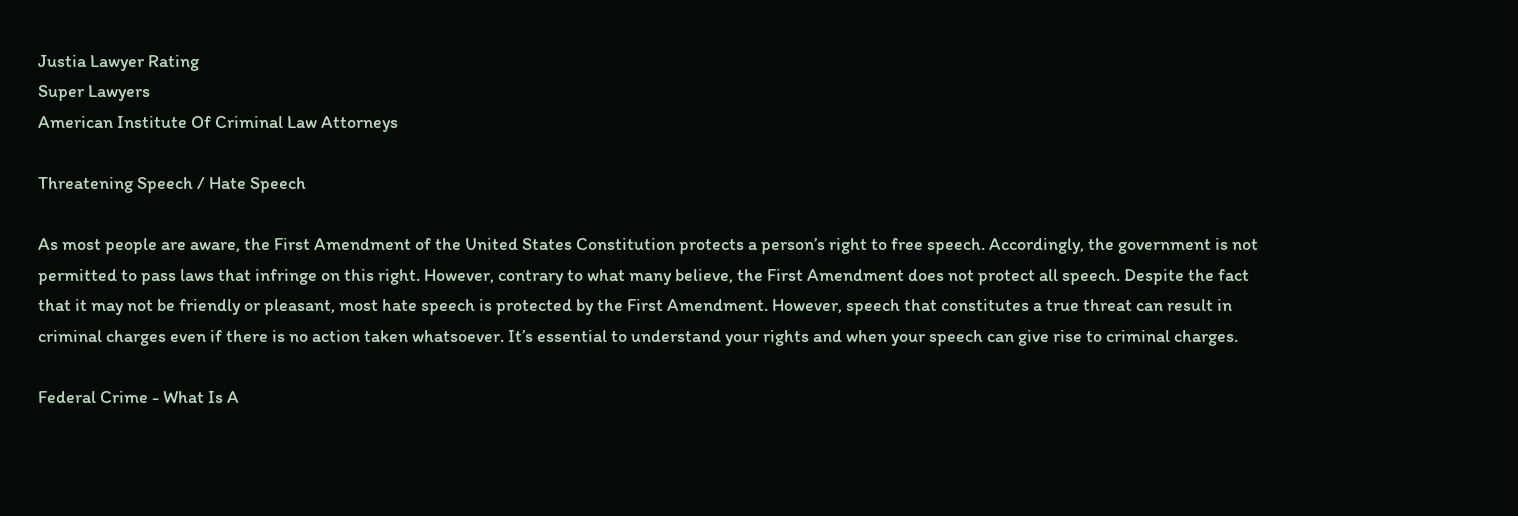Justia Lawyer Rating
Super Lawyers
American Institute Of Criminal Law Attorneys

Threatening Speech / Hate Speech

As most people are aware, the First Amendment of the United States Constitution protects a person’s right to free speech. Accordingly, the government is not permitted to pass laws that infringe on this right. However, contrary to what many believe, the First Amendment does not protect all speech. Despite the fact that it may not be friendly or pleasant, most hate speech is protected by the First Amendment. However, speech that constitutes a true threat can result in criminal charges even if there is no action taken whatsoever. It’s essential to understand your rights and when your speech can give rise to criminal charges.

Federal Crime - What Is A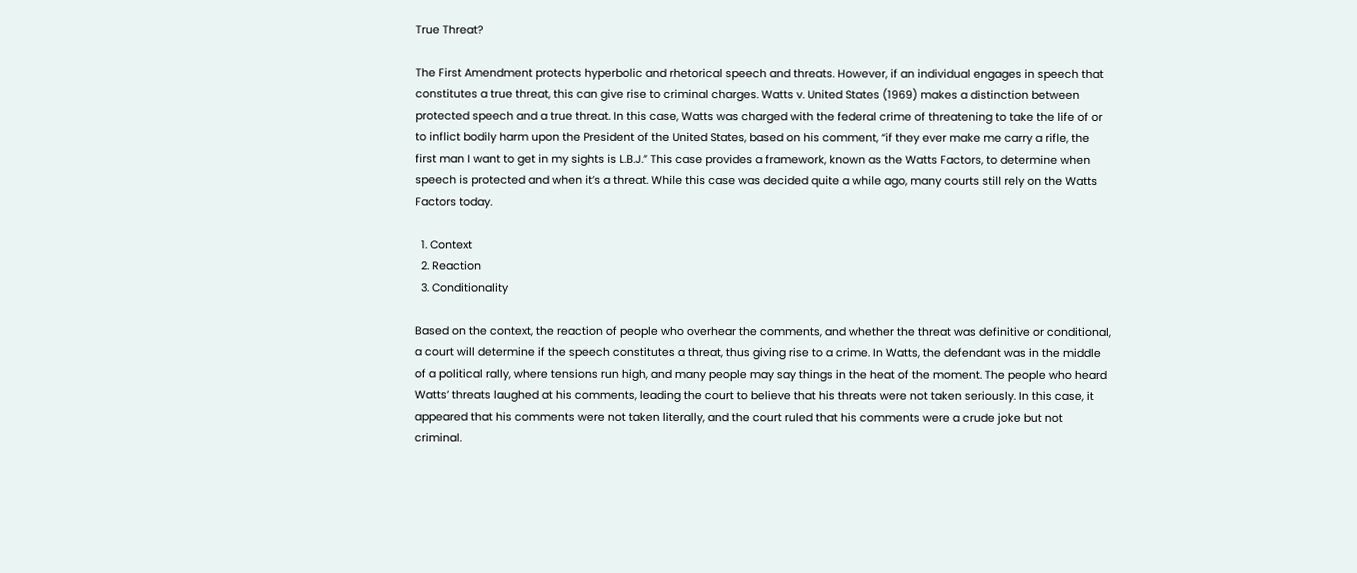True Threat?

The First Amendment protects hyperbolic and rhetorical speech and threats. However, if an individual engages in speech that constitutes a true threat, this can give rise to criminal charges. Watts v. United States (1969) makes a distinction between protected speech and a true threat. In this case, Watts was charged with the federal crime of threatening to take the life of or to inflict bodily harm upon the President of the United States, based on his comment, “if they ever make me carry a rifle, the first man I want to get in my sights is L.B.J.” This case provides a framework, known as the Watts Factors, to determine when speech is protected and when it’s a threat. While this case was decided quite a while ago, many courts still rely on the Watts Factors today.

  1. Context
  2. Reaction
  3. Conditionality

Based on the context, the reaction of people who overhear the comments, and whether the threat was definitive or conditional, a court will determine if the speech constitutes a threat, thus giving rise to a crime. In Watts, the defendant was in the middle of a political rally, where tensions run high, and many people may say things in the heat of the moment. The people who heard Watts’ threats laughed at his comments, leading the court to believe that his threats were not taken seriously. In this case, it appeared that his comments were not taken literally, and the court ruled that his comments were a crude joke but not criminal.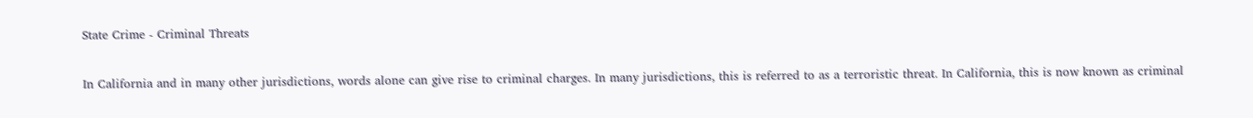State Crime - Criminal Threats

In California and in many other jurisdictions, words alone can give rise to criminal charges. In many jurisdictions, this is referred to as a terroristic threat. In California, this is now known as criminal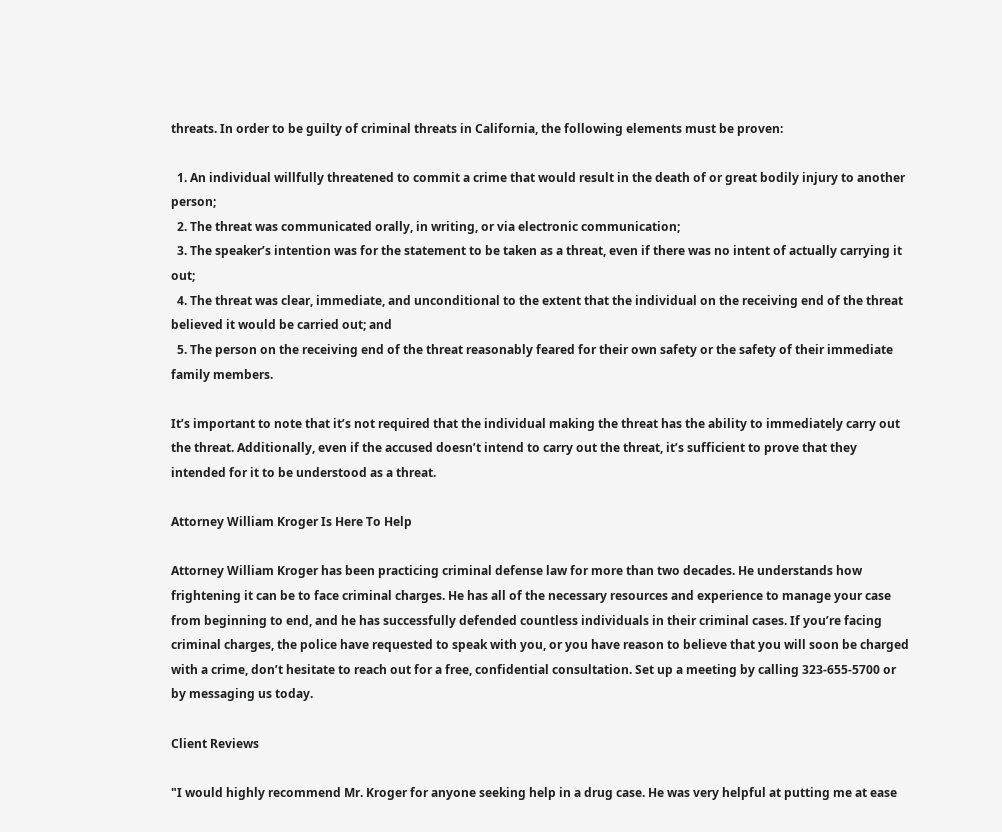threats. In order to be guilty of criminal threats in California, the following elements must be proven:

  1. An individual willfully threatened to commit a crime that would result in the death of or great bodily injury to another person;
  2. The threat was communicated orally, in writing, or via electronic communication;
  3. The speaker’s intention was for the statement to be taken as a threat, even if there was no intent of actually carrying it out;
  4. The threat was clear, immediate, and unconditional to the extent that the individual on the receiving end of the threat believed it would be carried out; and
  5. The person on the receiving end of the threat reasonably feared for their own safety or the safety of their immediate family members.

It’s important to note that it’s not required that the individual making the threat has the ability to immediately carry out the threat. Additionally, even if the accused doesn’t intend to carry out the threat, it’s sufficient to prove that they intended for it to be understood as a threat.

Attorney William Kroger Is Here To Help

Attorney William Kroger has been practicing criminal defense law for more than two decades. He understands how frightening it can be to face criminal charges. He has all of the necessary resources and experience to manage your case from beginning to end, and he has successfully defended countless individuals in their criminal cases. If you’re facing criminal charges, the police have requested to speak with you, or you have reason to believe that you will soon be charged with a crime, don’t hesitate to reach out for a free, confidential consultation. Set up a meeting by calling 323-655-5700 or by messaging us today.

Client Reviews

"I would highly recommend Mr. Kroger for anyone seeking help in a drug case. He was very helpful at putting me at ease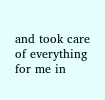and took care of everything for me in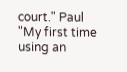court." Paul
"My first time using an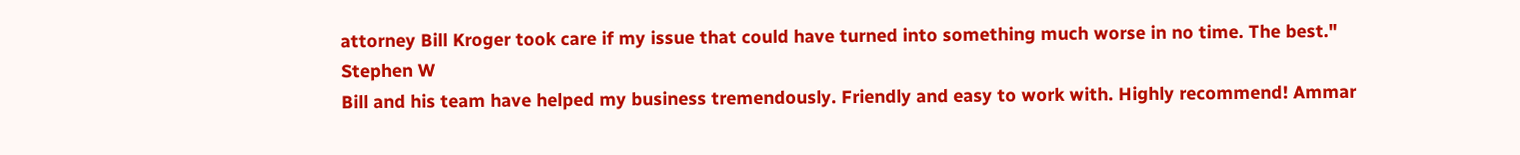attorney Bill Kroger took care if my issue that could have turned into something much worse in no time. The best." Stephen W
Bill and his team have helped my business tremendously. Friendly and easy to work with. Highly recommend! Ammar